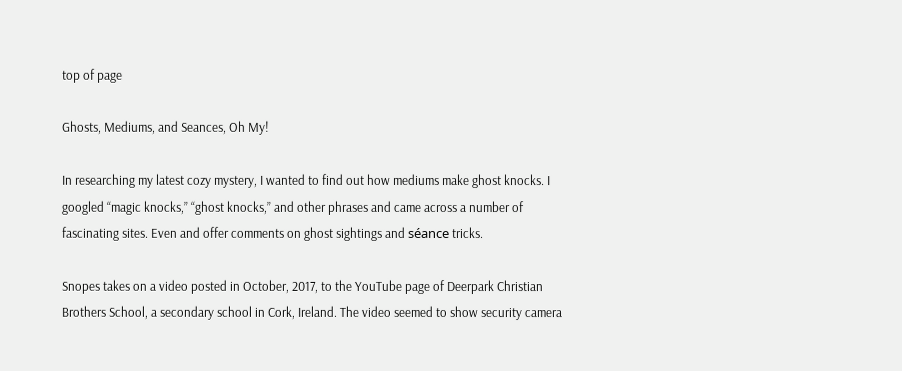top of page

Ghosts, Mediums, and Seances, Oh My!

In researching my latest cozy mystery, I wanted to find out how mediums make ghost knocks. I googled “magic knocks,” “ghost knocks,” and other phrases and came across a number of fascinating sites. Even and offer comments on ghost sightings and séance tricks.

Snopes takes on a video posted in October, 2017, to the YouTube page of Deerpark Christian Brothers School, a secondary school in Cork, Ireland. The video seemed to show security camera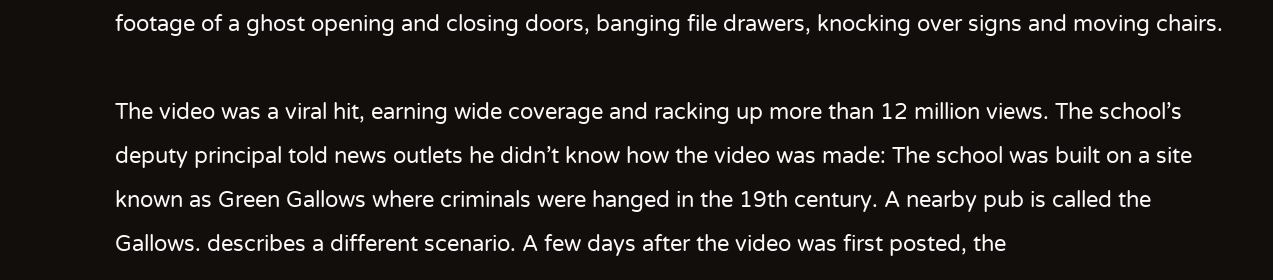footage of a ghost opening and closing doors, banging file drawers, knocking over signs and moving chairs.

The video was a viral hit, earning wide coverage and racking up more than 12 million views. The school’s deputy principal told news outlets he didn’t know how the video was made: The school was built on a site known as Green Gallows where criminals were hanged in the 19th century. A nearby pub is called the Gallows. describes a different scenario. A few days after the video was first posted, the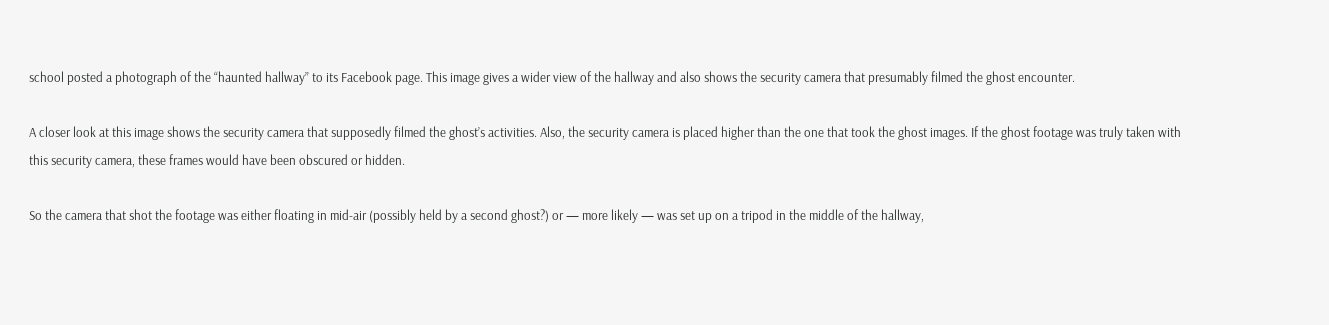school posted a photograph of the “haunted hallway” to its Facebook page. This image gives a wider view of the hallway and also shows the security camera that presumably filmed the ghost encounter.

A closer look at this image shows the security camera that supposedly filmed the ghost’s activities. Also, the security camera is placed higher than the one that took the ghost images. If the ghost footage was truly taken with this security camera, these frames would have been obscured or hidden.

So the camera that shot the footage was either floating in mid-air (possibly held by a second ghost?) or — more likely — was set up on a tripod in the middle of the hallway,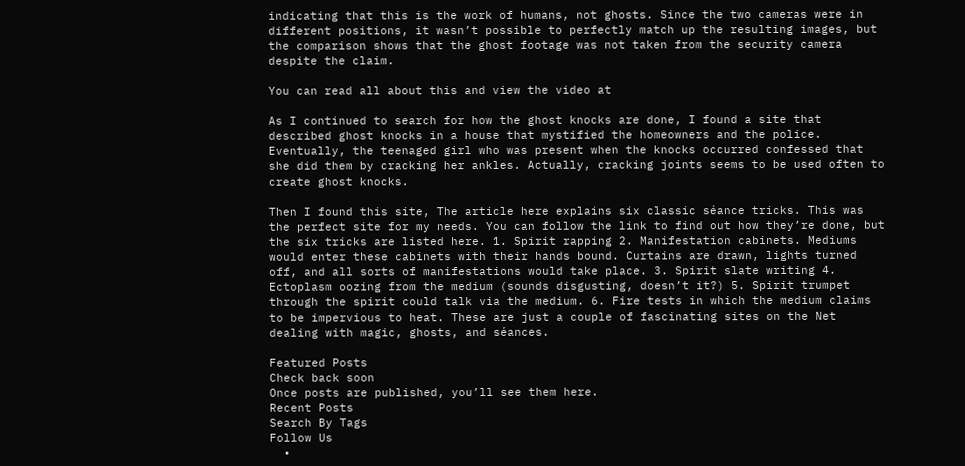indicating that this is the work of humans, not ghosts. Since the two cameras were in different positions, it wasn’t possible to perfectly match up the resulting images, but the comparison shows that the ghost footage was not taken from the security camera despite the claim.

You can read all about this and view the video at

As I continued to search for how the ghost knocks are done, I found a site that described ghost knocks in a house that mystified the homeowners and the police. Eventually, the teenaged girl who was present when the knocks occurred confessed that she did them by cracking her ankles. Actually, cracking joints seems to be used often to create ghost knocks.

Then I found this site, The article here explains six classic séance tricks. This was the perfect site for my needs. You can follow the link to find out how they’re done, but the six tricks are listed here. 1. Spirit rapping 2. Manifestation cabinets. Mediums would enter these cabinets with their hands bound. Curtains are drawn, lights turned off, and all sorts of manifestations would take place. 3. Spirit slate writing 4. Ectoplasm oozing from the medium (sounds disgusting, doesn’t it?) 5. Spirit trumpet through the spirit could talk via the medium. 6. Fire tests in which the medium claims to be impervious to heat. These are just a couple of fascinating sites on the Net dealing with magic, ghosts, and séances.

Featured Posts
Check back soon
Once posts are published, you’ll see them here.
Recent Posts
Search By Tags
Follow Us
  •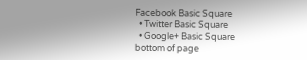Facebook Basic Square
  • Twitter Basic Square
  • Google+ Basic Square
bottom of page